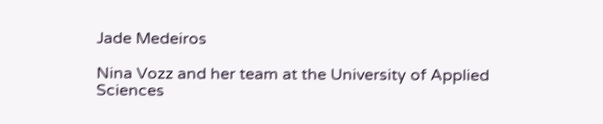Jade Medeiros

Nina Vozz and her team at the University of Applied Sciences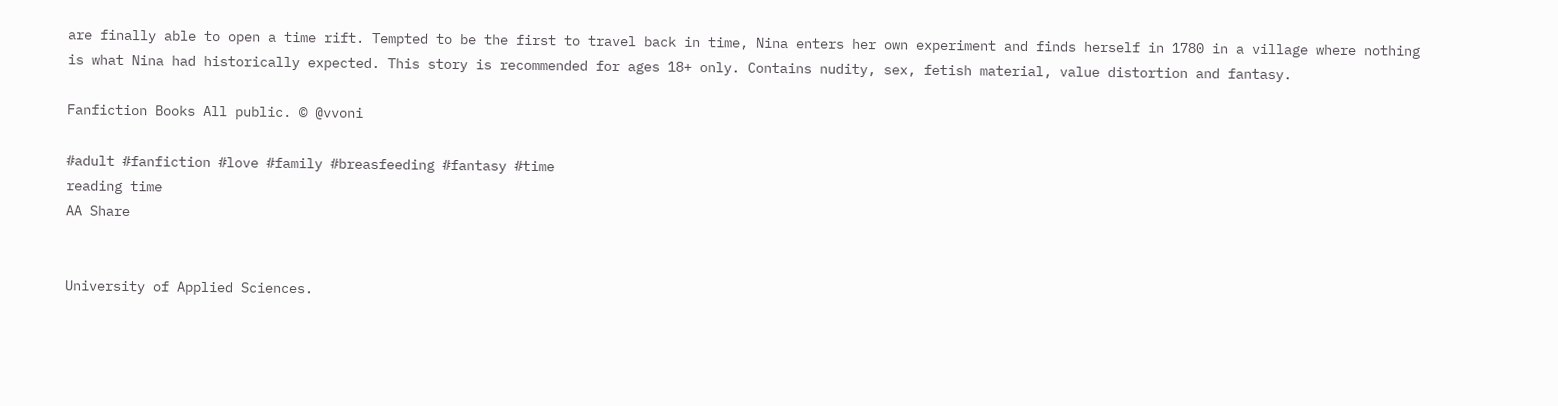are finally able to open a time rift. Tempted to be the first to travel back in time, Nina enters her own experiment and finds herself in 1780 in a village where nothing is what Nina had historically expected. This story is recommended for ages 18+ only. Contains nudity, sex, fetish material, value distortion and fantasy.

Fanfiction Books All public. © @vvoni

#adult #fanfiction #love #family #breasfeeding #fantasy #time
reading time
AA Share


University of Applied Sciences.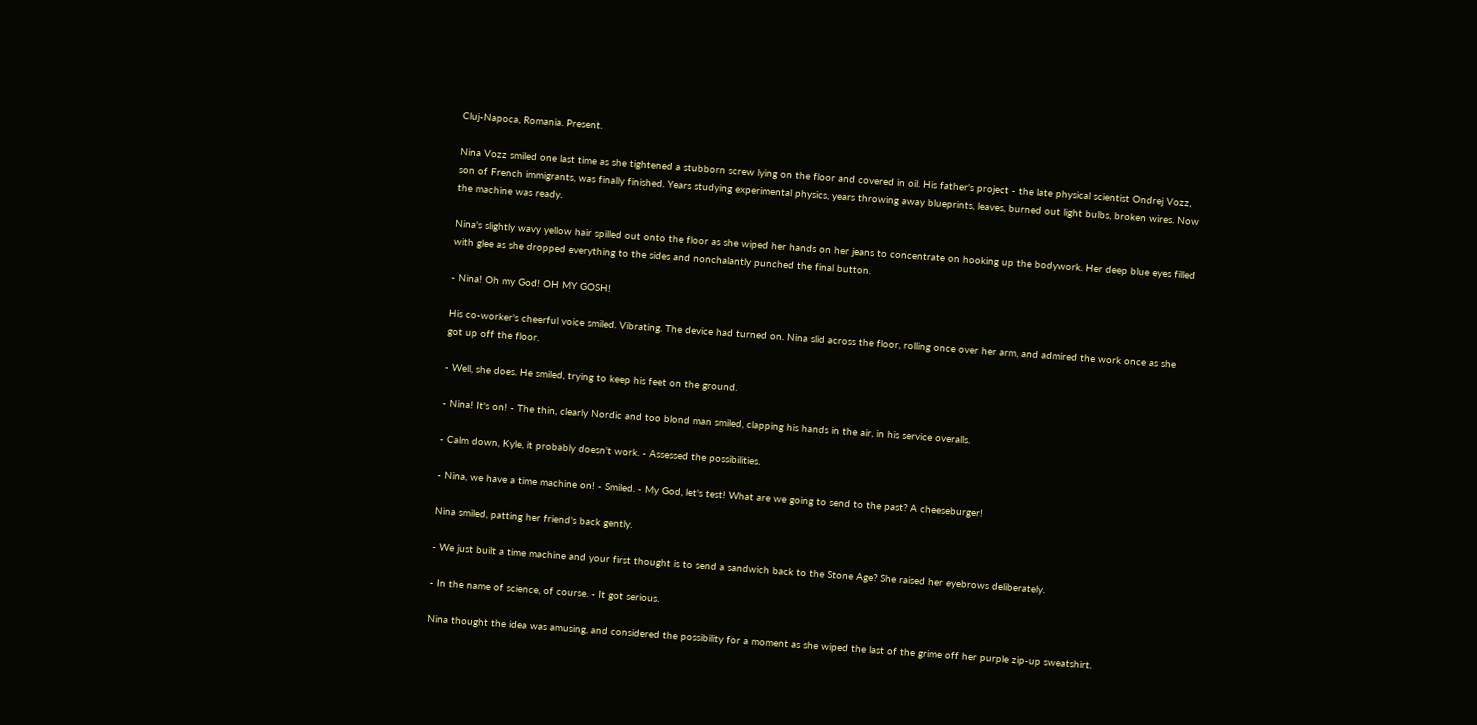Cluj-Napoca, Romania. Present.

Nina Vozz smiled one last time as she tightened a stubborn screw lying on the floor and covered in oil. His father's project - the late physical scientist Ondrej Vozz, son of French immigrants, was finally finished. Years studying experimental physics, years throwing away blueprints, leaves, burned out light bulbs, broken wires. Now the machine was ready.

Nina's slightly wavy yellow hair spilled out onto the floor as she wiped her hands on her jeans to concentrate on hooking up the bodywork. Her deep blue eyes filled with glee as she dropped everything to the sides and nonchalantly punched the final button.

- Nina! Oh my God! OH MY GOSH!

His co-worker's cheerful voice smiled. Vibrating. The device had turned on. Nina slid across the floor, rolling once over her arm, and admired the work once as she got up off the floor.

- Well, she does. He smiled, trying to keep his feet on the ground.

- Nina! It's on! - The thin, clearly Nordic and too blond man smiled, clapping his hands in the air, in his service overalls.

- Calm down, Kyle, it probably doesn't work. - Assessed the possibilities.

- Nina, we have a time machine on! - Smiled. - My God, let's test! What are we going to send to the past? A cheeseburger!

Nina smiled, patting her friend's back gently.

- We just built a time machine and your first thought is to send a sandwich back to the Stone Age? She raised her eyebrows deliberately.

- In the name of science, of course. - It got serious.

Nina thought the idea was amusing, and considered the possibility for a moment as she wiped the last of the grime off her purple zip-up sweatshirt.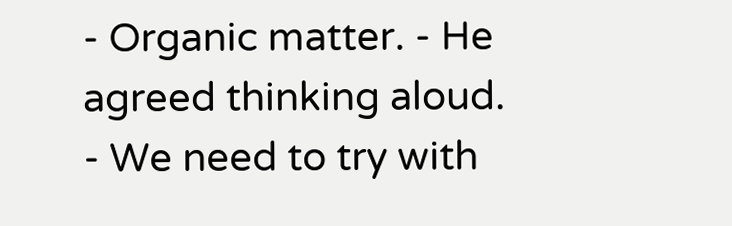- Organic matter. - He agreed thinking aloud. - We need to try with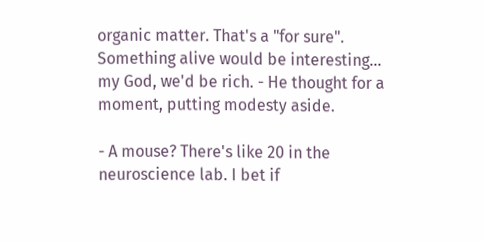organic matter. That's a "for sure". Something alive would be interesting... my God, we'd be rich. - He thought for a moment, putting modesty aside.

- A mouse? There's like 20 in the neuroscience lab. I bet if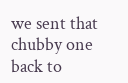we sent that chubby one back to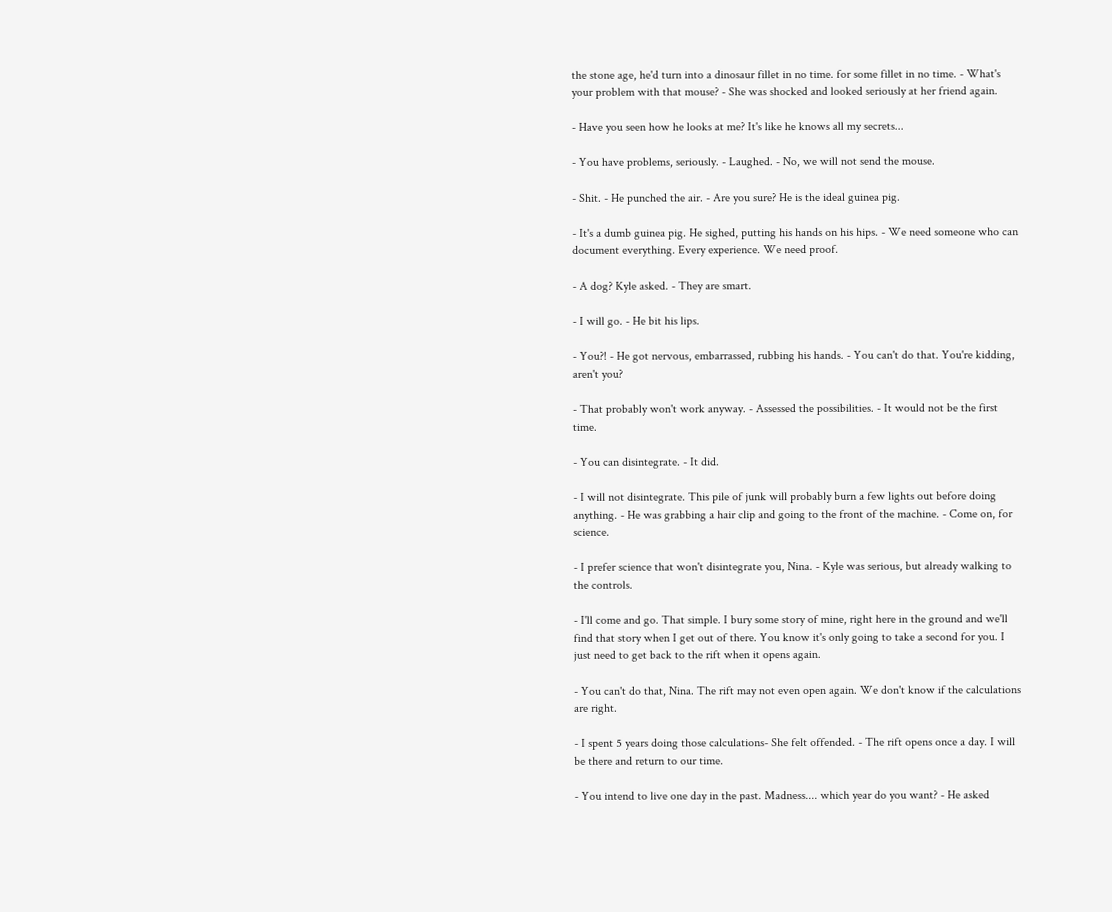the stone age, he'd turn into a dinosaur fillet in no time. for some fillet in no time. - What's your problem with that mouse? - She was shocked and looked seriously at her friend again.

- Have you seen how he looks at me? It's like he knows all my secrets...

- You have problems, seriously. - Laughed. - No, we will not send the mouse.

- Shit. - He punched the air. - Are you sure? He is the ideal guinea pig.

- It's a dumb guinea pig. He sighed, putting his hands on his hips. - We need someone who can document everything. Every experience. We need proof.

- A dog? Kyle asked. - They are smart.

- I will go. - He bit his lips.

- You?! - He got nervous, embarrassed, rubbing his hands. - You can't do that. You're kidding, aren't you?

- That probably won't work anyway. - Assessed the possibilities. - It would not be the first time.

- You can disintegrate. - It did.

- I will not disintegrate. This pile of junk will probably burn a few lights out before doing anything. - He was grabbing a hair clip and going to the front of the machine. - Come on, for science.

- I prefer science that won't disintegrate you, Nina. - Kyle was serious, but already walking to the controls.

- I'll come and go. That simple. I bury some story of mine, right here in the ground and we'll find that story when I get out of there. You know it's only going to take a second for you. I just need to get back to the rift when it opens again.

- You can't do that, Nina. The rift may not even open again. We don't know if the calculations are right.

- I spent 5 years doing those calculations- She felt offended. - The rift opens once a day. I will be there and return to our time.

- You intend to live one day in the past. Madness.... which year do you want? - He asked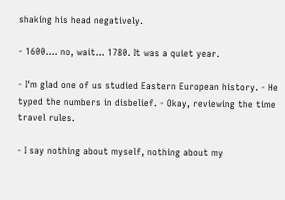shaking his head negatively.

- 1600.... no, wait... 1780. It was a quiet year.

- I'm glad one of us studied Eastern European history. - He typed the numbers in disbelief. - Okay, reviewing the time travel rules.

- I say nothing about myself, nothing about my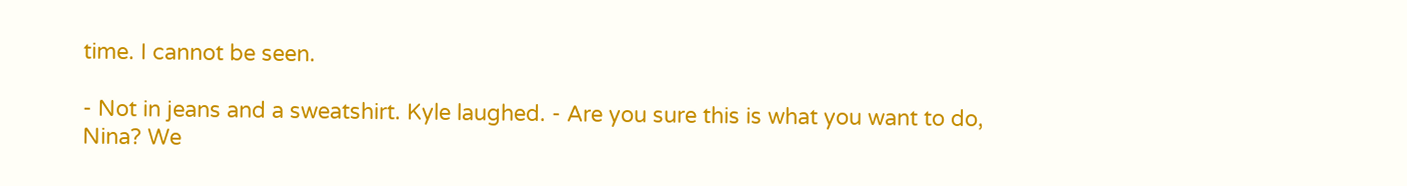time. I cannot be seen.

- Not in jeans and a sweatshirt. Kyle laughed. - Are you sure this is what you want to do, Nina? We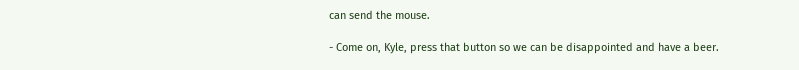can send the mouse.

- Come on, Kyle, press that button so we can be disappointed and have a beer.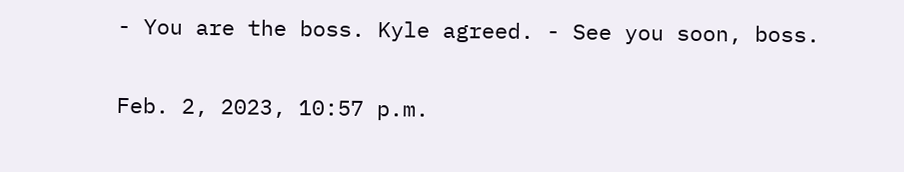- You are the boss. Kyle agreed. - See you soon, boss.

Feb. 2, 2023, 10:57 p.m.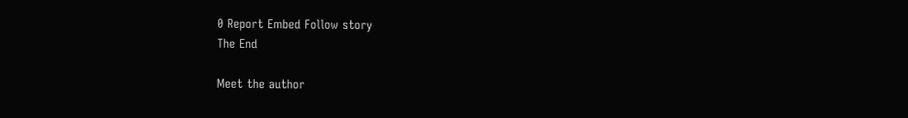0 Report Embed Follow story
The End

Meet the author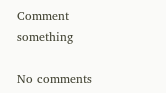Comment something

No comments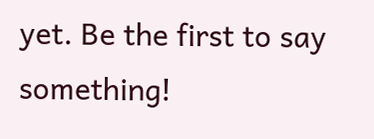yet. Be the first to say something!